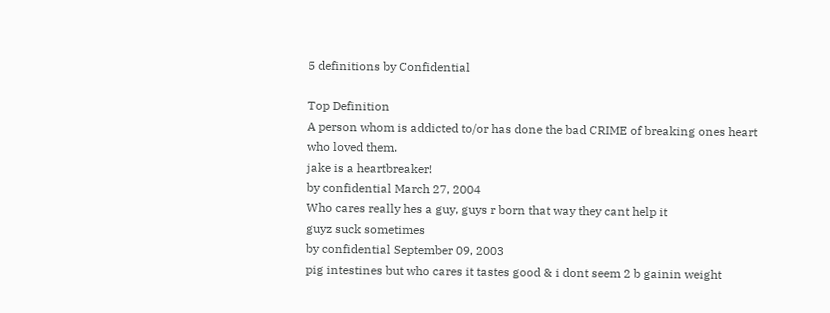5 definitions by Confidential

Top Definition
A person whom is addicted to/or has done the bad CRIME of breaking ones heart who loved them.
jake is a heartbreaker!
by confidential March 27, 2004
Who cares really hes a guy, guys r born that way they cant help it
guyz suck sometimes
by confidential September 09, 2003
pig intestines but who cares it tastes good & i dont seem 2 b gainin weight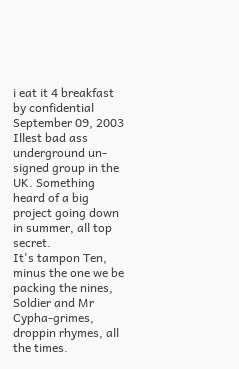i eat it 4 breakfast
by confidential September 09, 2003
Illest bad ass underground un-signed group in the UK. Something heard of a big project going down in summer, all top secret.
It's tampon Ten, minus the one we be packing the nines, Soldier and Mr Cypha-grimes, droppin rhymes, all the times.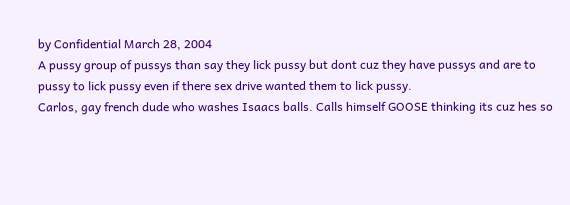by Confidential March 28, 2004
A pussy group of pussys than say they lick pussy but dont cuz they have pussys and are to pussy to lick pussy even if there sex drive wanted them to lick pussy.
Carlos, gay french dude who washes Isaacs balls. Calls himself GOOSE thinking its cuz hes so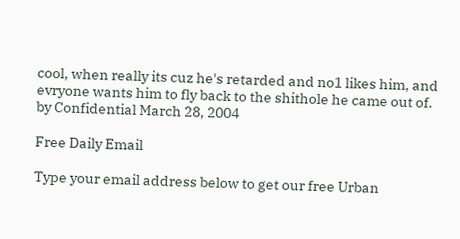cool, when really its cuz he's retarded and no1 likes him, and evryone wants him to fly back to the shithole he came out of.
by Confidential March 28, 2004

Free Daily Email

Type your email address below to get our free Urban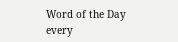Word of the Day every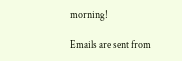morning!

Emails are sent from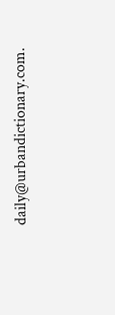daily@urbandictionary.com.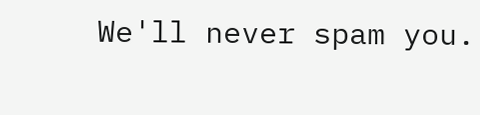We'll never spam you.